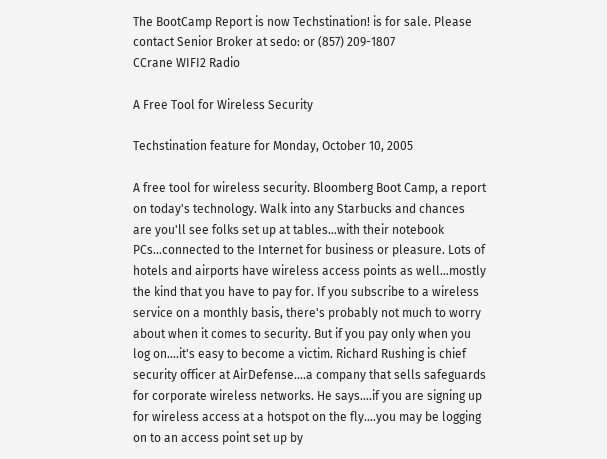The BootCamp Report is now Techstination! is for sale. Please contact Senior Broker at sedo: or (857) 209-1807
CCrane WIFI2 Radio

A Free Tool for Wireless Security

Techstination feature for Monday, October 10, 2005

A free tool for wireless security. Bloomberg Boot Camp, a report on today's technology. Walk into any Starbucks and chances are you'll see folks set up at tables…with their notebook PCs…connected to the Internet for business or pleasure. Lots of hotels and airports have wireless access points as well…mostly the kind that you have to pay for. If you subscribe to a wireless service on a monthly basis, there's probably not much to worry about when it comes to security. But if you pay only when you log on….it's easy to become a victim. Richard Rushing is chief security officer at AirDefense….a company that sells safeguards for corporate wireless networks. He says….if you are signing up for wireless access at a hotspot on the fly….you may be logging on to an access point set up by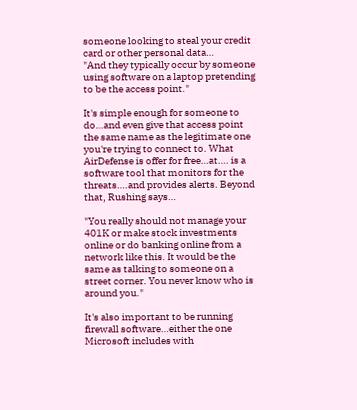someone looking to steal your credit card or other personal data…
"And they typically occur by someone using software on a laptop pretending to be the access point."

It's simple enough for someone to do…and even give that access point the same name as the legitimate one you're trying to connect to. What AirDefense is offer for free…at…. is a software tool that monitors for the threats….and provides alerts. Beyond that, Rushing says…

"You really should not manage your 401K or make stock investments online or do banking online from a network like this. It would be the same as talking to someone on a street corner. You never know who is around you."

It's also important to be running firewall software…either the one Microsoft includes with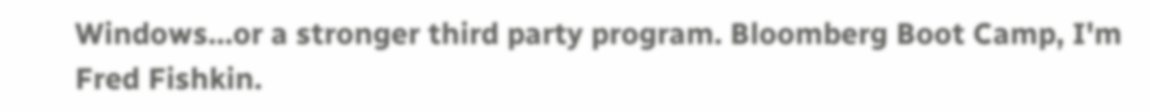Windows…or a stronger third party program. Bloomberg Boot Camp, I'm Fred Fishkin.